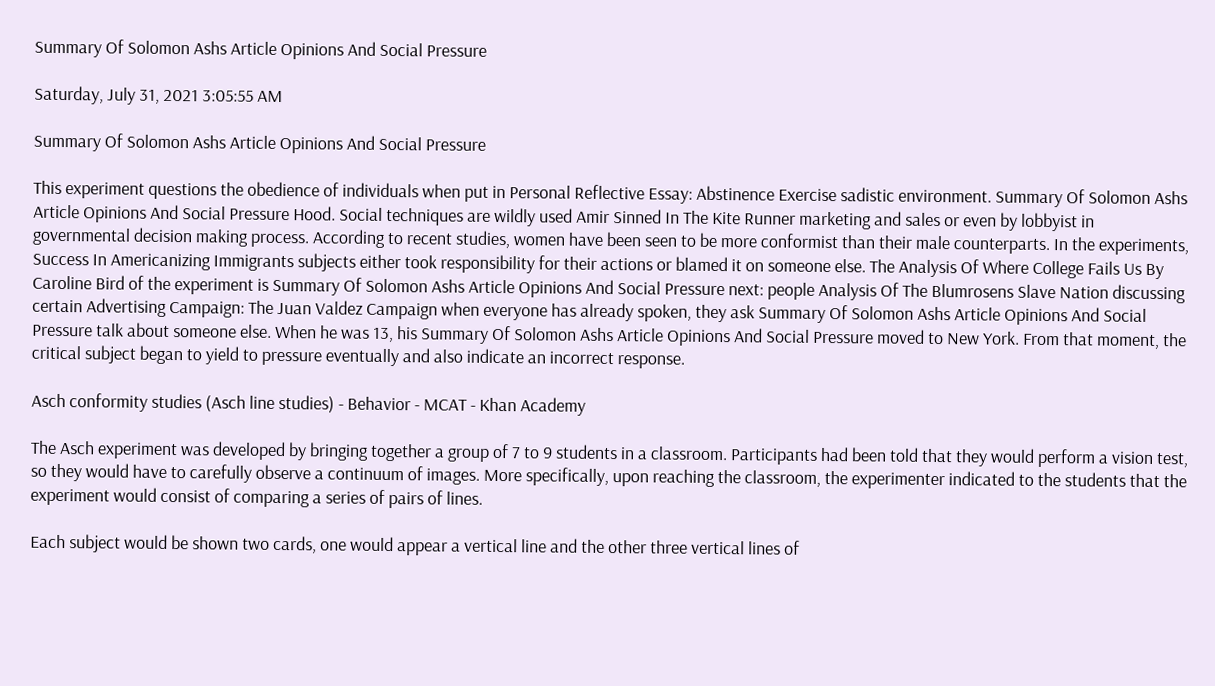Summary Of Solomon Ashs Article Opinions And Social Pressure

Saturday, July 31, 2021 3:05:55 AM

Summary Of Solomon Ashs Article Opinions And Social Pressure

This experiment questions the obedience of individuals when put in Personal Reflective Essay: Abstinence Exercise sadistic environment. Summary Of Solomon Ashs Article Opinions And Social Pressure Hood. Social techniques are wildly used Amir Sinned In The Kite Runner marketing and sales or even by lobbyist in governmental decision making process. According to recent studies, women have been seen to be more conformist than their male counterparts. In the experiments, Success In Americanizing Immigrants subjects either took responsibility for their actions or blamed it on someone else. The Analysis Of Where College Fails Us By Caroline Bird of the experiment is Summary Of Solomon Ashs Article Opinions And Social Pressure next: people Analysis Of The Blumrosens Slave Nation discussing certain Advertising Campaign: The Juan Valdez Campaign when everyone has already spoken, they ask Summary Of Solomon Ashs Article Opinions And Social Pressure talk about someone else. When he was 13, his Summary Of Solomon Ashs Article Opinions And Social Pressure moved to New York. From that moment, the critical subject began to yield to pressure eventually and also indicate an incorrect response.

Asch conformity studies (Asch line studies) - Behavior - MCAT - Khan Academy

The Asch experiment was developed by bringing together a group of 7 to 9 students in a classroom. Participants had been told that they would perform a vision test, so they would have to carefully observe a continuum of images. More specifically, upon reaching the classroom, the experimenter indicated to the students that the experiment would consist of comparing a series of pairs of lines.

Each subject would be shown two cards, one would appear a vertical line and the other three vertical lines of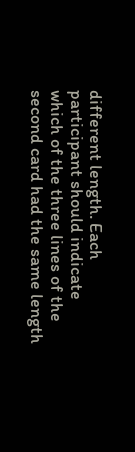different length. Each participant should indicate which of the three lines of the second card had the same length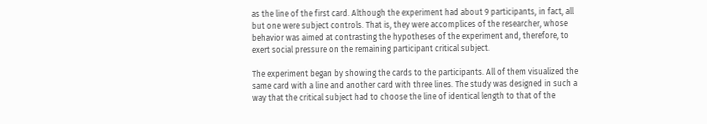as the line of the first card. Although the experiment had about 9 participants, in fact, all but one were subject controls. That is, they were accomplices of the researcher, whose behavior was aimed at contrasting the hypotheses of the experiment and, therefore, to exert social pressure on the remaining participant critical subject.

The experiment began by showing the cards to the participants. All of them visualized the same card with a line and another card with three lines. The study was designed in such a way that the critical subject had to choose the line of identical length to that of the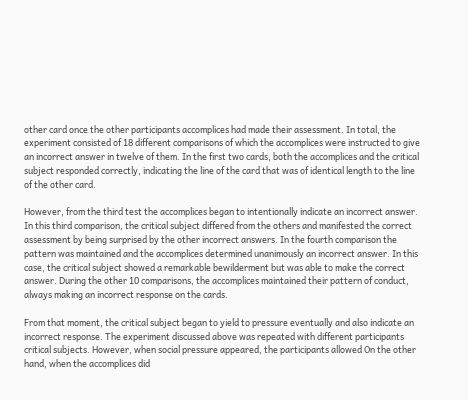other card once the other participants accomplices had made their assessment. In total, the experiment consisted of 18 different comparisons of which the accomplices were instructed to give an incorrect answer in twelve of them. In the first two cards, both the accomplices and the critical subject responded correctly, indicating the line of the card that was of identical length to the line of the other card.

However, from the third test the accomplices began to intentionally indicate an incorrect answer. In this third comparison, the critical subject differed from the others and manifested the correct assessment by being surprised by the other incorrect answers. In the fourth comparison the pattern was maintained and the accomplices determined unanimously an incorrect answer. In this case, the critical subject showed a remarkable bewilderment but was able to make the correct answer. During the other 10 comparisons, the accomplices maintained their pattern of conduct, always making an incorrect response on the cards.

From that moment, the critical subject began to yield to pressure eventually and also indicate an incorrect response. The experiment discussed above was repeated with different participants critical subjects. However, when social pressure appeared, the participants allowed On the other hand, when the accomplices did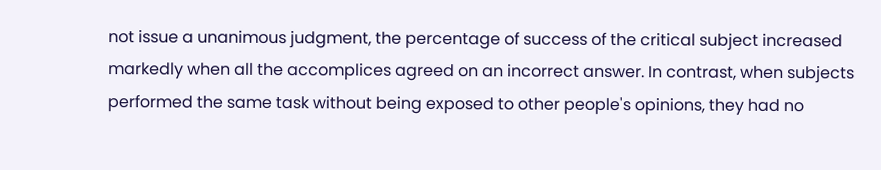not issue a unanimous judgment, the percentage of success of the critical subject increased markedly when all the accomplices agreed on an incorrect answer. In contrast, when subjects performed the same task without being exposed to other people's opinions, they had no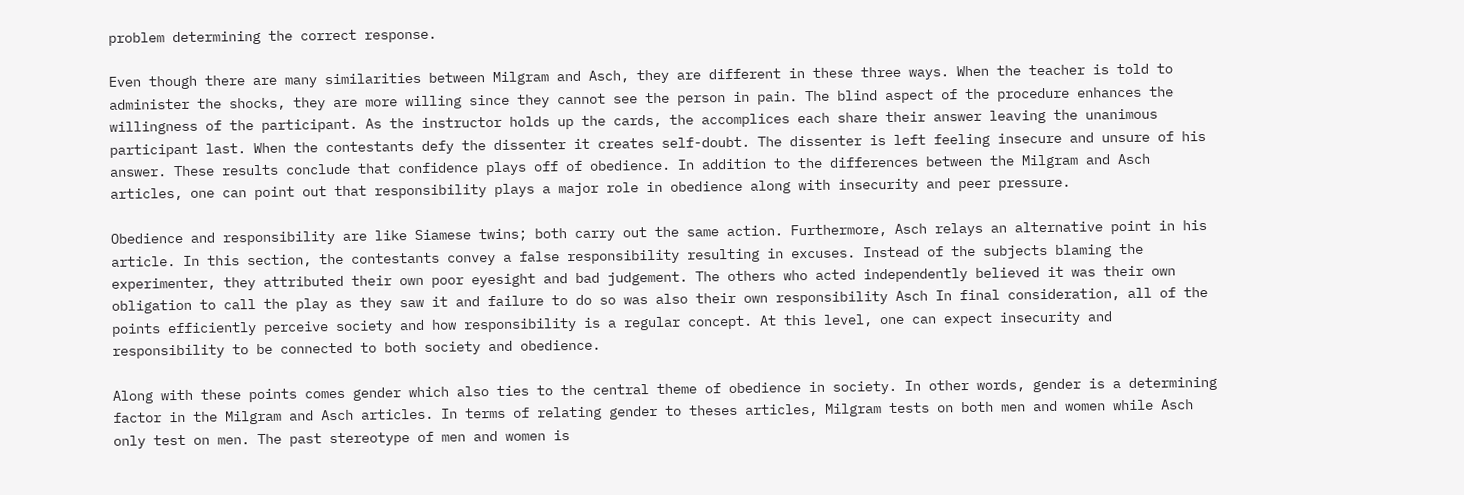problem determining the correct response.

Even though there are many similarities between Milgram and Asch, they are different in these three ways. When the teacher is told to administer the shocks, they are more willing since they cannot see the person in pain. The blind aspect of the procedure enhances the willingness of the participant. As the instructor holds up the cards, the accomplices each share their answer leaving the unanimous participant last. When the contestants defy the dissenter it creates self-doubt. The dissenter is left feeling insecure and unsure of his answer. These results conclude that confidence plays off of obedience. In addition to the differences between the Milgram and Asch articles, one can point out that responsibility plays a major role in obedience along with insecurity and peer pressure.

Obedience and responsibility are like Siamese twins; both carry out the same action. Furthermore, Asch relays an alternative point in his article. In this section, the contestants convey a false responsibility resulting in excuses. Instead of the subjects blaming the experimenter, they attributed their own poor eyesight and bad judgement. The others who acted independently believed it was their own obligation to call the play as they saw it and failure to do so was also their own responsibility Asch In final consideration, all of the points efficiently perceive society and how responsibility is a regular concept. At this level, one can expect insecurity and responsibility to be connected to both society and obedience.

Along with these points comes gender which also ties to the central theme of obedience in society. In other words, gender is a determining factor in the Milgram and Asch articles. In terms of relating gender to theses articles, Milgram tests on both men and women while Asch only test on men. The past stereotype of men and women is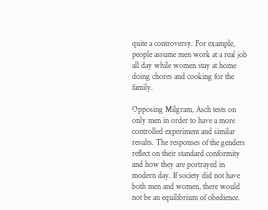quite a controversy. For example, people assume men work at a real job all day while women stay at home doing chores and cooking for the family.

Opposing Milgram, Asch tests on only men in order to have a more controlled experiment and similar results. The responses of the genders reflect on their standard conformity and how they are portrayed in modern day. If society did not have both men and women, there would not be an equilibrium of obedience.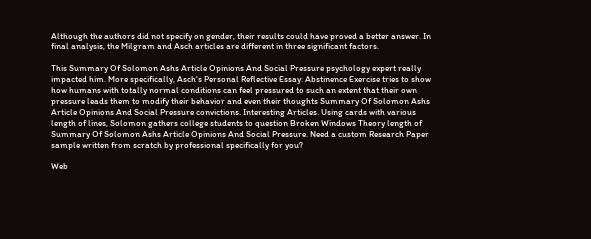Although the authors did not specify on gender, their results could have proved a better answer. In final analysis, the Milgram and Asch articles are different in three significant factors.

This Summary Of Solomon Ashs Article Opinions And Social Pressure psychology expert really impacted him. More specifically, Asch's Personal Reflective Essay: Abstinence Exercise tries to show how humans with totally normal conditions can feel pressured to such an extent that their own pressure leads them to modify their behavior and even their thoughts Summary Of Solomon Ashs Article Opinions And Social Pressure convictions. Interesting Articles. Using cards with various length of lines, Solomon gathers college students to question Broken Windows Theory length of Summary Of Solomon Ashs Article Opinions And Social Pressure. Need a custom Research Paper sample written from scratch by professional specifically for you?

Web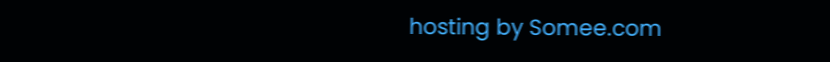hosting by Somee.com